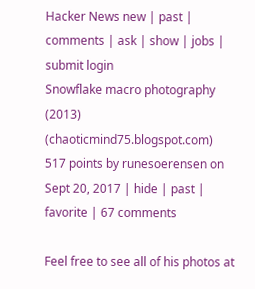Hacker News new | past | comments | ask | show | jobs | submit login
Snowflake macro photography (2013) (chaoticmind75.blogspot.com)
517 points by runesoerensen on Sept 20, 2017 | hide | past | favorite | 67 comments

Feel free to see all of his photos at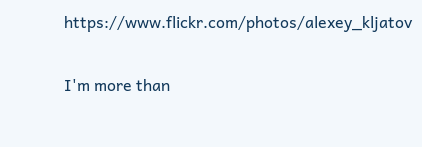https://www.flickr.com/photos/alexey_kljatov

I'm more than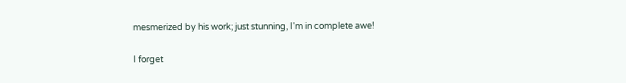mesmerized by his work; just stunning, I'm in complete awe!

I forget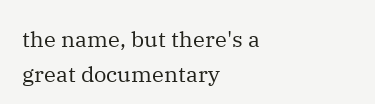the name, but there's a great documentary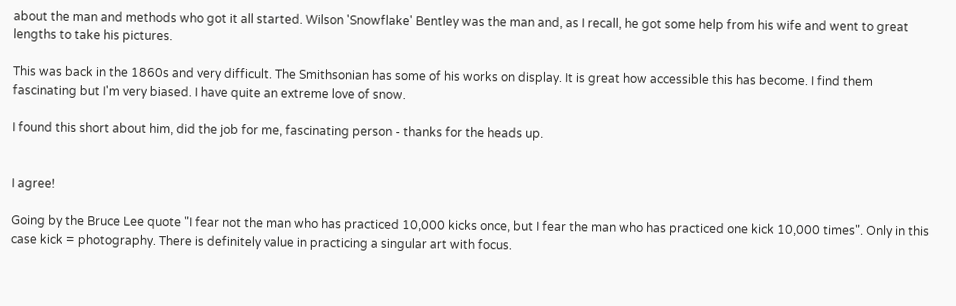about the man and methods who got it all started. Wilson 'Snowflake' Bentley was the man and, as I recall, he got some help from his wife and went to great lengths to take his pictures.

This was back in the 1860s and very difficult. The Smithsonian has some of his works on display. It is great how accessible this has become. I find them fascinating but I'm very biased. I have quite an extreme love of snow.

I found this short about him, did the job for me, fascinating person - thanks for the heads up.


I agree!

Going by the Bruce Lee quote "I fear not the man who has practiced 10,000 kicks once, but I fear the man who has practiced one kick 10,000 times". Only in this case kick = photography. There is definitely value in practicing a singular art with focus.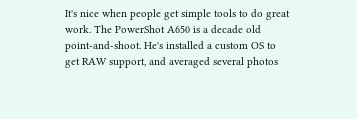It's nice when people get simple tools to do great work. The PowerShot A650 is a decade old point-and-shoot. He's installed a custom OS to get RAW support, and averaged several photos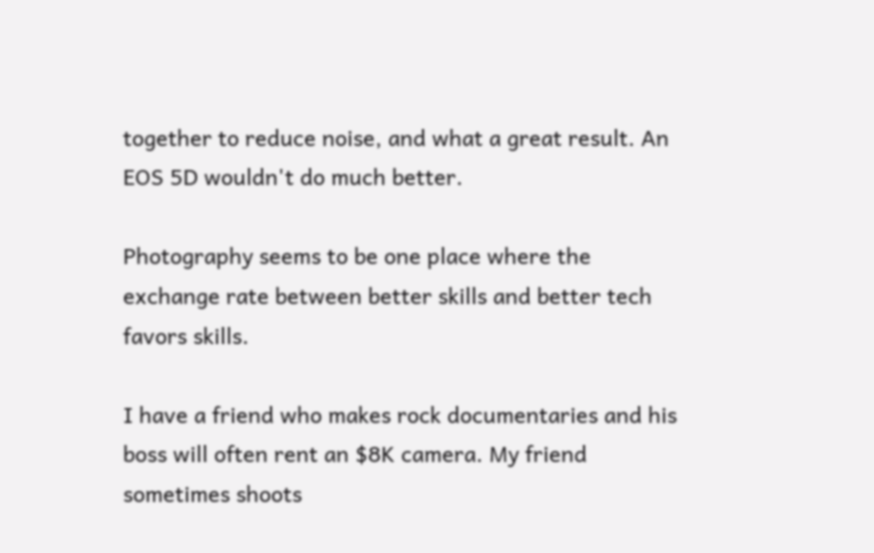together to reduce noise, and what a great result. An EOS 5D wouldn't do much better.

Photography seems to be one place where the exchange rate between better skills and better tech favors skills.

I have a friend who makes rock documentaries and his boss will often rent an $8K camera. My friend sometimes shoots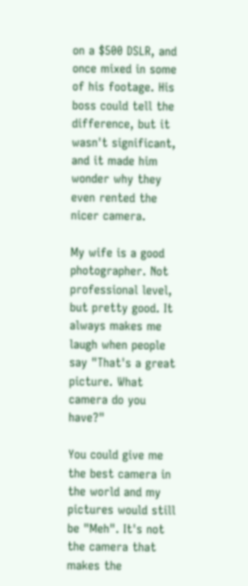on a $500 DSLR, and once mixed in some of his footage. His boss could tell the difference, but it wasn't significant, and it made him wonder why they even rented the nicer camera.

My wife is a good photographer. Not professional level, but pretty good. It always makes me laugh when people say "That's a great picture. What camera do you have?"

You could give me the best camera in the world and my pictures would still be "Meh". It's not the camera that makes the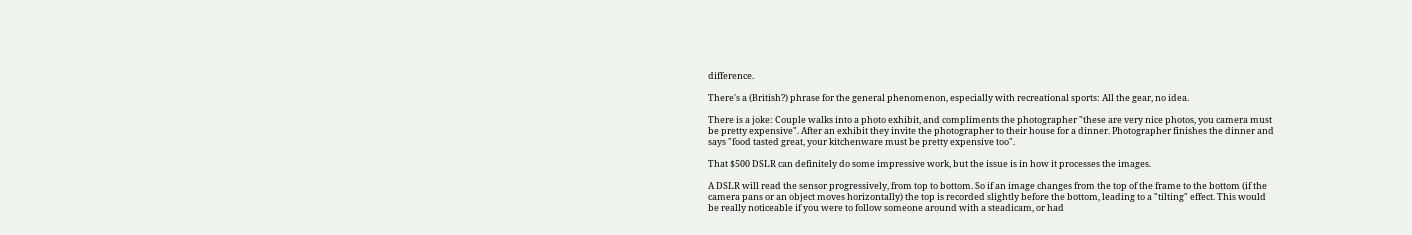difference.

There's a (British?) phrase for the general phenomenon, especially with recreational sports: All the gear, no idea.

There is a joke: Couple walks into a photo exhibit, and compliments the photographer "these are very nice photos, you camera must be pretty expensive". After an exhibit they invite the photographer to their house for a dinner. Photographer finishes the dinner and says "food tasted great, your kitchenware must be pretty expensive too".

That $500 DSLR can definitely do some impressive work, but the issue is in how it processes the images.

A DSLR will read the sensor progressively, from top to bottom. So if an image changes from the top of the frame to the bottom (if the camera pans or an object moves horizontally) the top is recorded slightly before the bottom, leading to a "tilting" effect. This would be really noticeable if you were to follow someone around with a steadicam, or had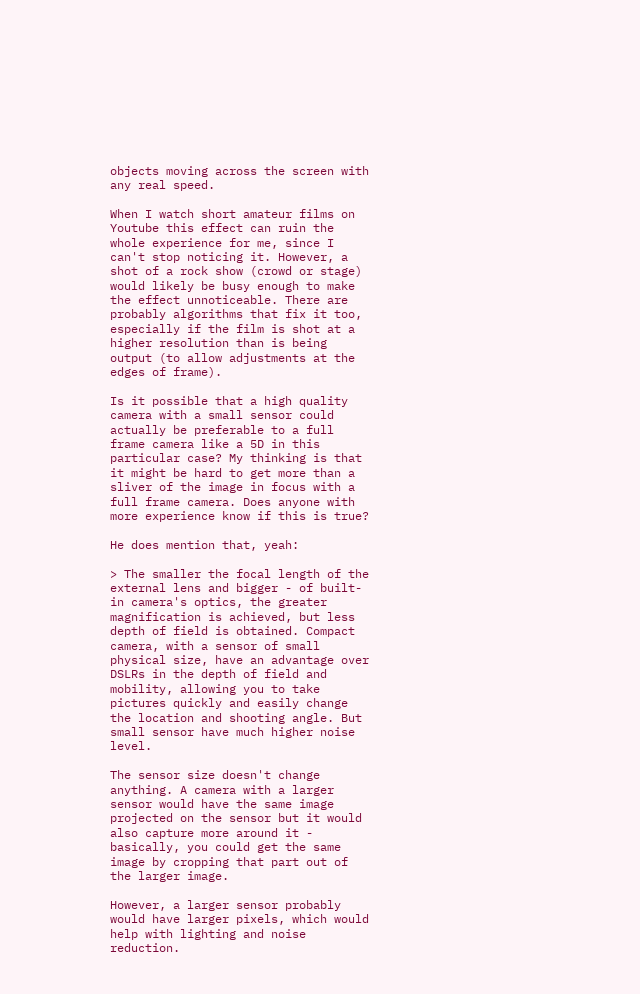objects moving across the screen with any real speed.

When I watch short amateur films on Youtube this effect can ruin the whole experience for me, since I can't stop noticing it. However, a shot of a rock show (crowd or stage) would likely be busy enough to make the effect unnoticeable. There are probably algorithms that fix it too, especially if the film is shot at a higher resolution than is being output (to allow adjustments at the edges of frame).

Is it possible that a high quality camera with a small sensor could actually be preferable to a full frame camera like a 5D in this particular case? My thinking is that it might be hard to get more than a sliver of the image in focus with a full frame camera. Does anyone with more experience know if this is true?

He does mention that, yeah:

> The smaller the focal length of the external lens and bigger - of built-in camera's optics, the greater magnification is achieved, but less depth of field is obtained. Compact camera, with a sensor of small physical size, have an advantage over DSLRs in the depth of field and mobility, allowing you to take pictures quickly and easily change the location and shooting angle. But small sensor have much higher noise level.

The sensor size doesn't change anything. A camera with a larger sensor would have the same image projected on the sensor but it would also capture more around it - basically, you could get the same image by cropping that part out of the larger image.

However, a larger sensor probably would have larger pixels, which would help with lighting and noise reduction.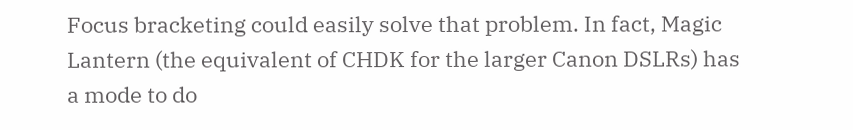Focus bracketing could easily solve that problem. In fact, Magic Lantern (the equivalent of CHDK for the larger Canon DSLRs) has a mode to do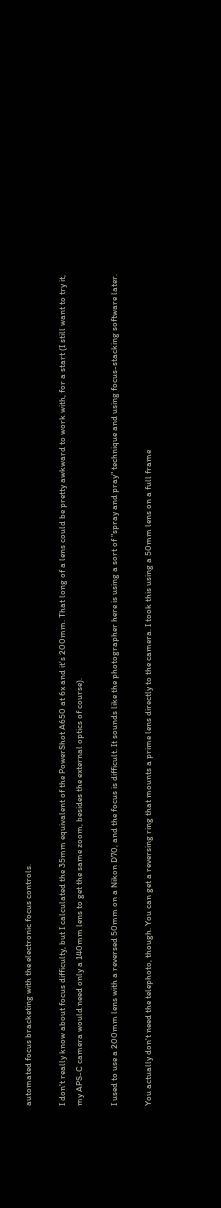automated focus bracketing with the electronic focus controls.

I don't really know about focus difficulty, but I calculated the 35mm equivalent of the PowerShot A650 at 6x and it's 200mm. That long of a lens could be pretty awkward to work with, for a start (I still want to try it, my APS-C camera would need only a 140mm lens to get the same zoom, besides the external optics of course).

I used to use a 200mm lens with a reversed 50mm on a Nikon D70, and the focus is difficult. It sounds like the photographer here is using a sort of "spray and pray" technique and using focus-stacking software later.

You actually don't need the telephoto, though. You can get a reversing ring that mounts a prime lens directly to the camera. I took this using a 50mm lens on a full frame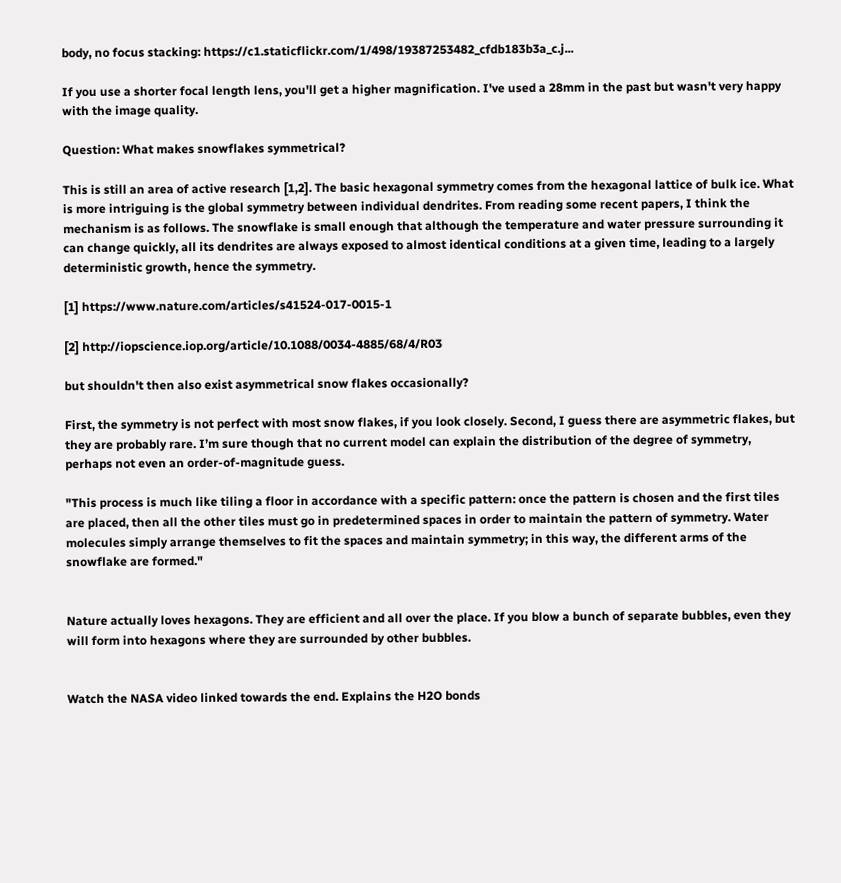body, no focus stacking: https://c1.staticflickr.com/1/498/19387253482_cfdb183b3a_c.j...

If you use a shorter focal length lens, you'll get a higher magnification. I've used a 28mm in the past but wasn't very happy with the image quality.

Question: What makes snowflakes symmetrical?

This is still an area of active research [1,2]. The basic hexagonal symmetry comes from the hexagonal lattice of bulk ice. What is more intriguing is the global symmetry between individual dendrites. From reading some recent papers, I think the mechanism is as follows. The snowflake is small enough that although the temperature and water pressure surrounding it can change quickly, all its dendrites are always exposed to almost identical conditions at a given time, leading to a largely deterministic growth, hence the symmetry.

[1] https://www.nature.com/articles/s41524-017-0015-1

[2] http://iopscience.iop.org/article/10.1088/0034-4885/68/4/R03

but shouldn't then also exist asymmetrical snow flakes occasionally?

First, the symmetry is not perfect with most snow flakes, if you look closely. Second, I guess there are asymmetric flakes, but they are probably rare. I’m sure though that no current model can explain the distribution of the degree of symmetry, perhaps not even an order-of-magnitude guess.

"This process is much like tiling a floor in accordance with a specific pattern: once the pattern is chosen and the first tiles are placed, then all the other tiles must go in predetermined spaces in order to maintain the pattern of symmetry. Water molecules simply arrange themselves to fit the spaces and maintain symmetry; in this way, the different arms of the snowflake are formed."


Nature actually loves hexagons. They are efficient and all over the place. If you blow a bunch of separate bubbles, even they will form into hexagons where they are surrounded by other bubbles.


Watch the NASA video linked towards the end. Explains the H2O bonds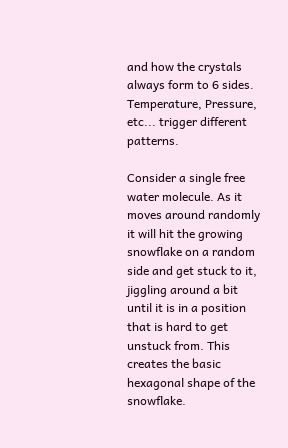and how the crystals always form to 6 sides. Temperature, Pressure, etc... trigger different patterns.

Consider a single free water molecule. As it moves around randomly it will hit the growing snowflake on a random side and get stuck to it, jiggling around a bit until it is in a position that is hard to get unstuck from. This creates the basic hexagonal shape of the snowflake.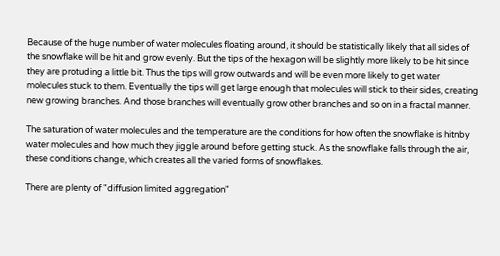Because of the huge number of water molecules floating around, it should be statistically likely that all sides of the snowflake will be hit and grow evenly. But the tips of the hexagon will be slightly more likely to be hit since they are protuding a little bit. Thus the tips will grow outwards and will be even more likely to get water molecules stuck to them. Eventually the tips will get large enough that molecules will stick to their sides, creating new growing branches. And those branches will eventually grow other branches and so on in a fractal manner.

The saturation of water molecules and the temperature are the conditions for how often the snowflake is hitnby water molecules and how much they jiggle around before getting stuck. As the snowflake falls through the air, these conditions change, which creates all the varied forms of snowflakes.

There are plenty of "diffusion limited aggregation"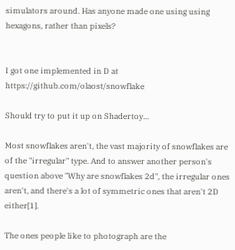simulators around. Has anyone made one using using hexagons, rather than pixels?


I got one implemented in D at https://github.com/olaost/snowflake

Should try to put it up on Shadertoy...

Most snowflakes aren't, the vast majority of snowflakes are of the "irregular" type. And to answer another person's question above "Why are snowflakes 2d", the irregular ones aren't, and there's a lot of symmetric ones that aren't 2D either[1].

The ones people like to photograph are the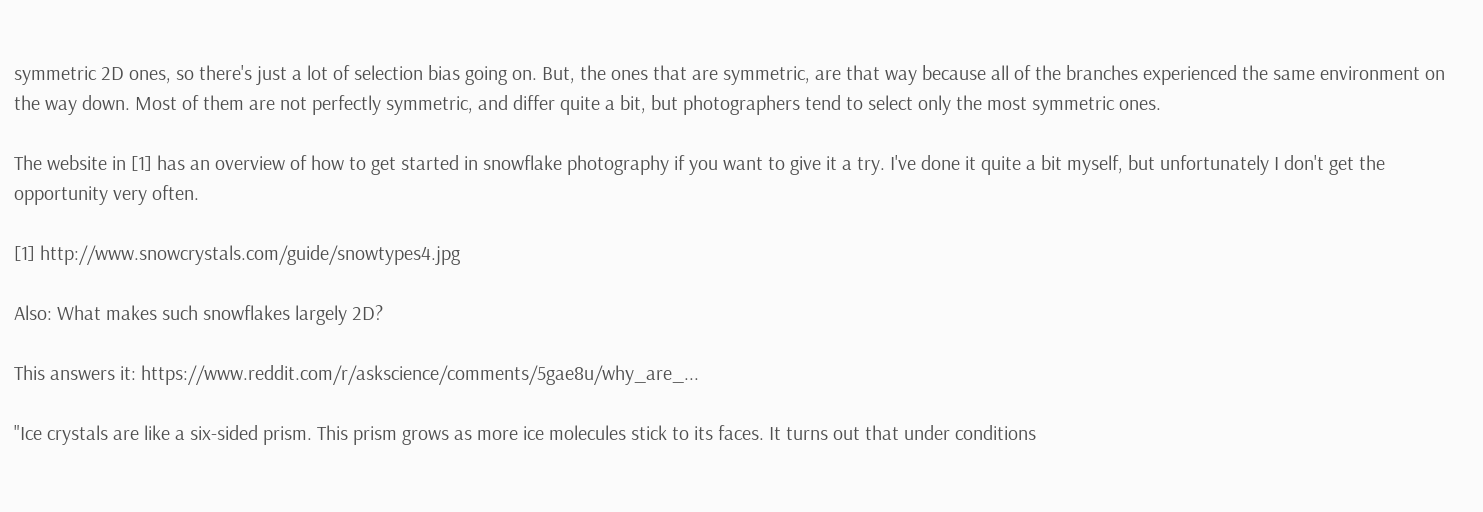symmetric 2D ones, so there's just a lot of selection bias going on. But, the ones that are symmetric, are that way because all of the branches experienced the same environment on the way down. Most of them are not perfectly symmetric, and differ quite a bit, but photographers tend to select only the most symmetric ones.

The website in [1] has an overview of how to get started in snowflake photography if you want to give it a try. I've done it quite a bit myself, but unfortunately I don't get the opportunity very often.

[1] http://www.snowcrystals.com/guide/snowtypes4.jpg

Also: What makes such snowflakes largely 2D?

This answers it: https://www.reddit.com/r/askscience/comments/5gae8u/why_are_...

"Ice crystals are like a six-sided prism. This prism grows as more ice molecules stick to its faces. It turns out that under conditions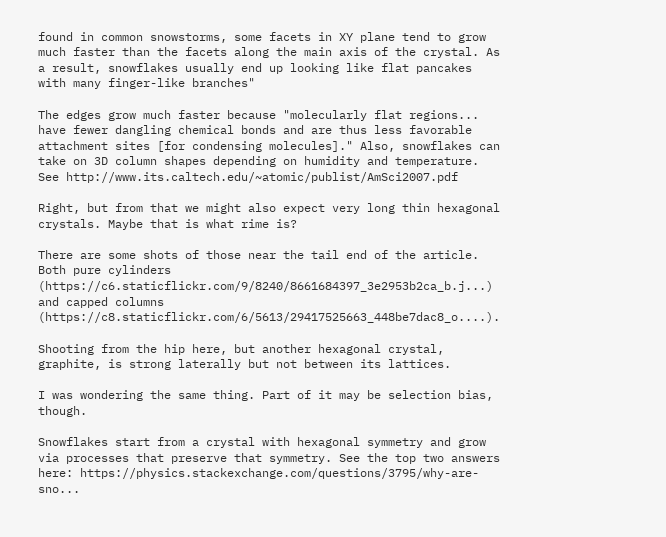found in common snowstorms, some facets in XY plane tend to grow much faster than the facets along the main axis of the crystal. As a result, snowflakes usually end up looking like flat pancakes with many finger-like branches"

The edges grow much faster because "molecularly flat regions... have fewer dangling chemical bonds and are thus less favorable attachment sites [for condensing molecules]." Also, snowflakes can take on 3D column shapes depending on humidity and temperature. See http://www.its.caltech.edu/~atomic/publist/AmSci2007.pdf

Right, but from that we might also expect very long thin hexagonal crystals. Maybe that is what rime is?

There are some shots of those near the tail end of the article. Both pure cylinders (https://c6.staticflickr.com/9/8240/8661684397_3e2953b2ca_b.j...) and capped columns (https://c8.staticflickr.com/6/5613/29417525663_448be7dac8_o....).

Shooting from the hip here, but another hexagonal crystal, graphite, is strong laterally but not between its lattices.

I was wondering the same thing. Part of it may be selection bias, though.

Snowflakes start from a crystal with hexagonal symmetry and grow via processes that preserve that symmetry. See the top two answers here: https://physics.stackexchange.com/questions/3795/why-are-sno...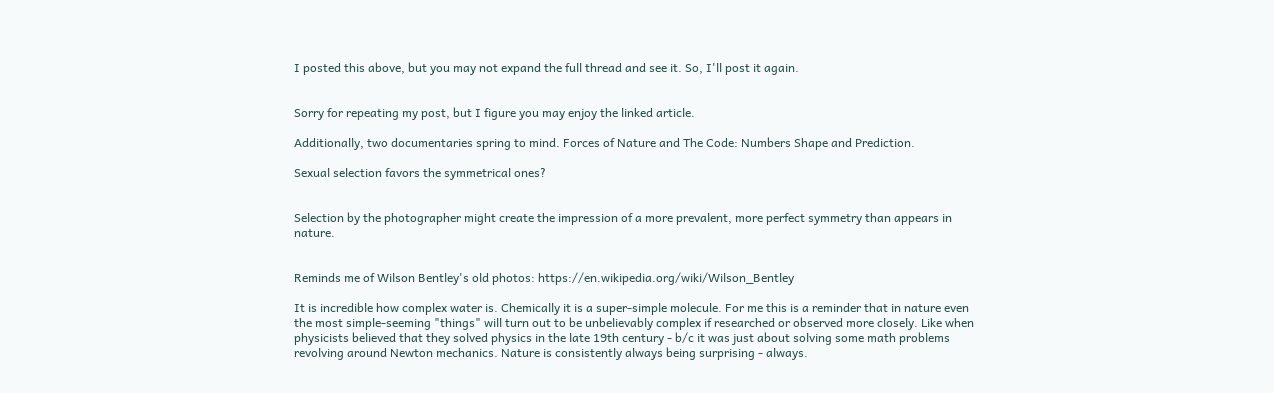I posted this above, but you may not expand the full thread and see it. So, I'll post it again.


Sorry for repeating my post, but I figure you may enjoy the linked article.

Additionally, two documentaries spring to mind. Forces of Nature and The Code: Numbers Shape and Prediction.

Sexual selection favors the symmetrical ones?


Selection by the photographer might create the impression of a more prevalent, more perfect symmetry than appears in nature.


Reminds me of Wilson Bentley's old photos: https://en.wikipedia.org/wiki/Wilson_Bentley

It is incredible how complex water is. Chemically it is a super-simple molecule. For me this is a reminder that in nature even the most simple-seeming "things" will turn out to be unbelievably complex if researched or observed more closely. Like when physicists believed that they solved physics in the late 19th century - b/c it was just about solving some math problems revolving around Newton mechanics. Nature is consistently always being surprising - always.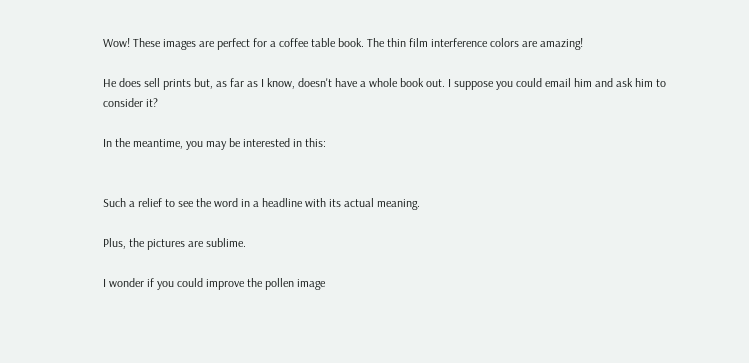Wow! These images are perfect for a coffee table book. The thin film interference colors are amazing!

He does sell prints but, as far as I know, doesn't have a whole book out. I suppose you could email him and ask him to consider it?

In the meantime, you may be interested in this:


Such a relief to see the word in a headline with its actual meaning.

Plus, the pictures are sublime.

I wonder if you could improve the pollen image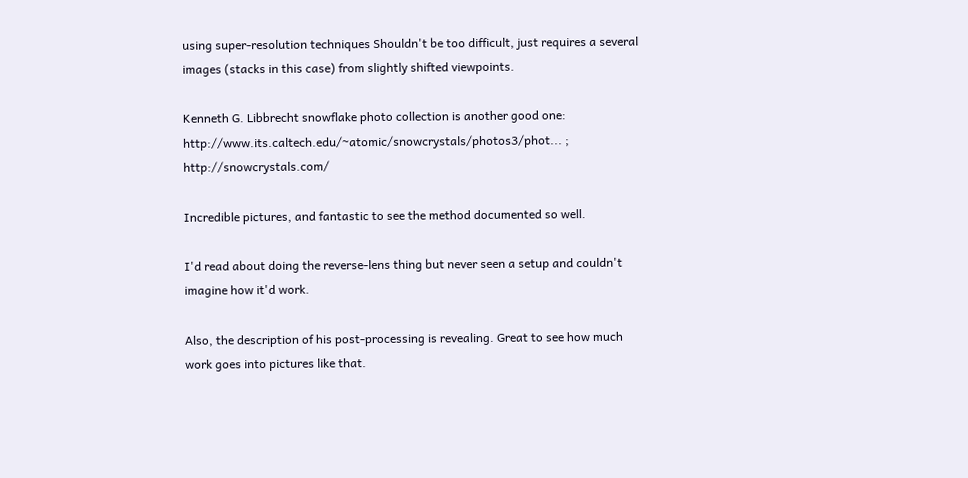using super-resolution techniques Shouldn't be too difficult, just requires a several images (stacks in this case) from slightly shifted viewpoints.

Kenneth G. Libbrecht snowflake photo collection is another good one: http://www.its.caltech.edu/~atomic/snowcrystals/photos3/phot... ; http://snowcrystals.com/

Incredible pictures, and fantastic to see the method documented so well.

I'd read about doing the reverse-lens thing but never seen a setup and couldn't imagine how it'd work.

Also, the description of his post-processing is revealing. Great to see how much work goes into pictures like that.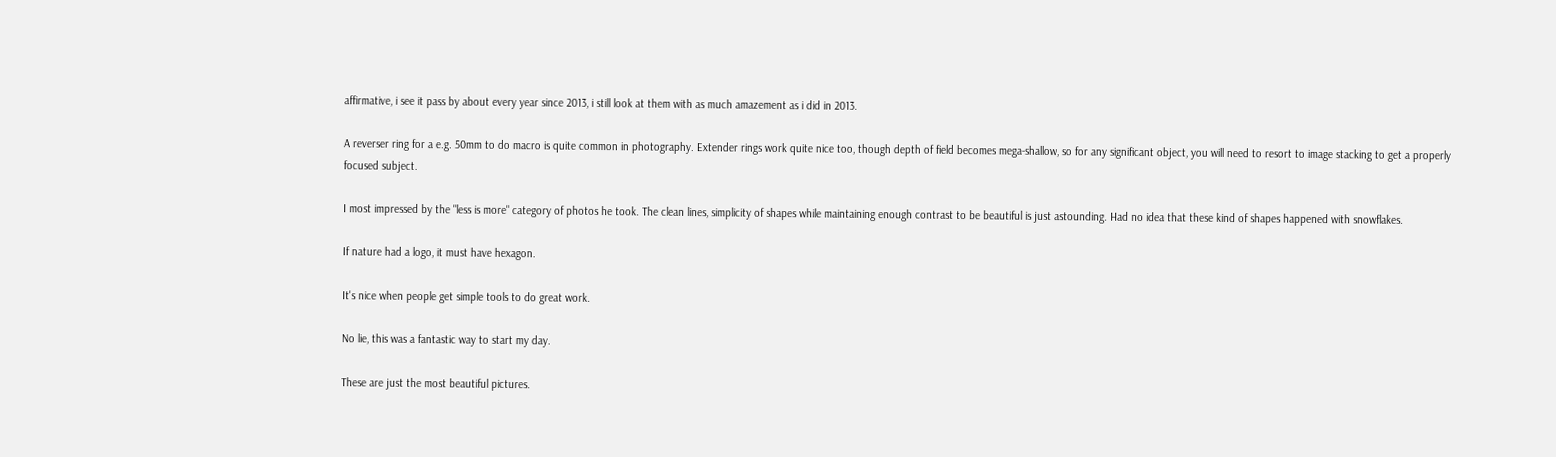affirmative, i see it pass by about every year since 2013, i still look at them with as much amazement as i did in 2013.

A reverser ring for a e.g. 50mm to do macro is quite common in photography. Extender rings work quite nice too, though depth of field becomes mega-shallow, so for any significant object, you will need to resort to image stacking to get a properly focused subject.

I most impressed by the "less is more" category of photos he took. The clean lines, simplicity of shapes while maintaining enough contrast to be beautiful is just astounding. Had no idea that these kind of shapes happened with snowflakes.

If nature had a logo, it must have hexagon.

It's nice when people get simple tools to do great work.

No lie, this was a fantastic way to start my day.

These are just the most beautiful pictures.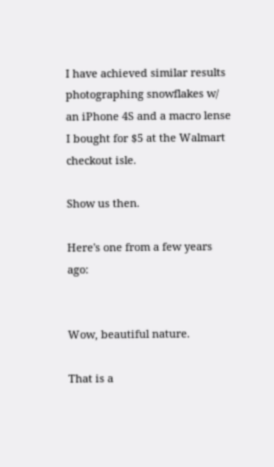I have achieved similar results photographing snowflakes w/ an iPhone 4S and a macro lense I bought for $5 at the Walmart checkout isle.

Show us then.

Here's one from a few years ago:


Wow, beautiful nature.

That is a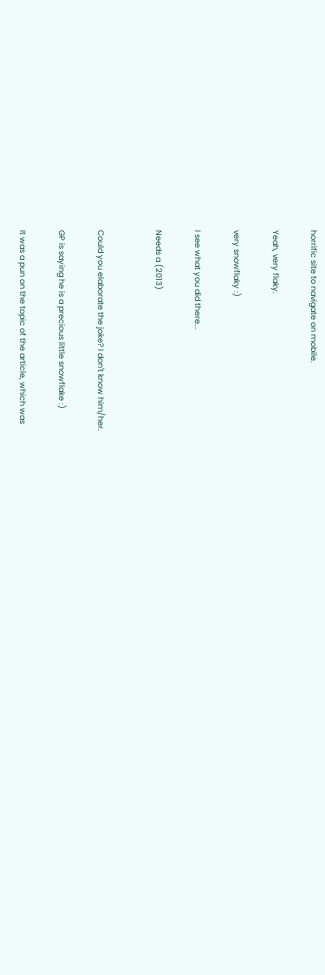horrific site to navigate on mobile.

Yeah, very flaky.

very snowflaky :)

I see what you did there...

Needs a (2013)


Could you elaborate the joke? I don't know him/her.

GP is saying he is a precious little snowflake :)

It was a pun on the topic of the article, which was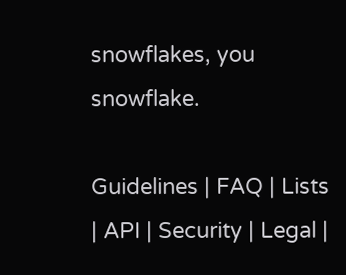snowflakes, you snowflake.

Guidelines | FAQ | Lists | API | Security | Legal |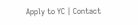Apply to YC | Contact